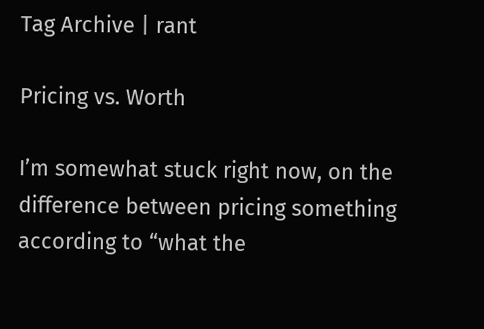Tag Archive | rant

Pricing vs. Worth

I’m somewhat stuck right now, on the difference between pricing something according to “what the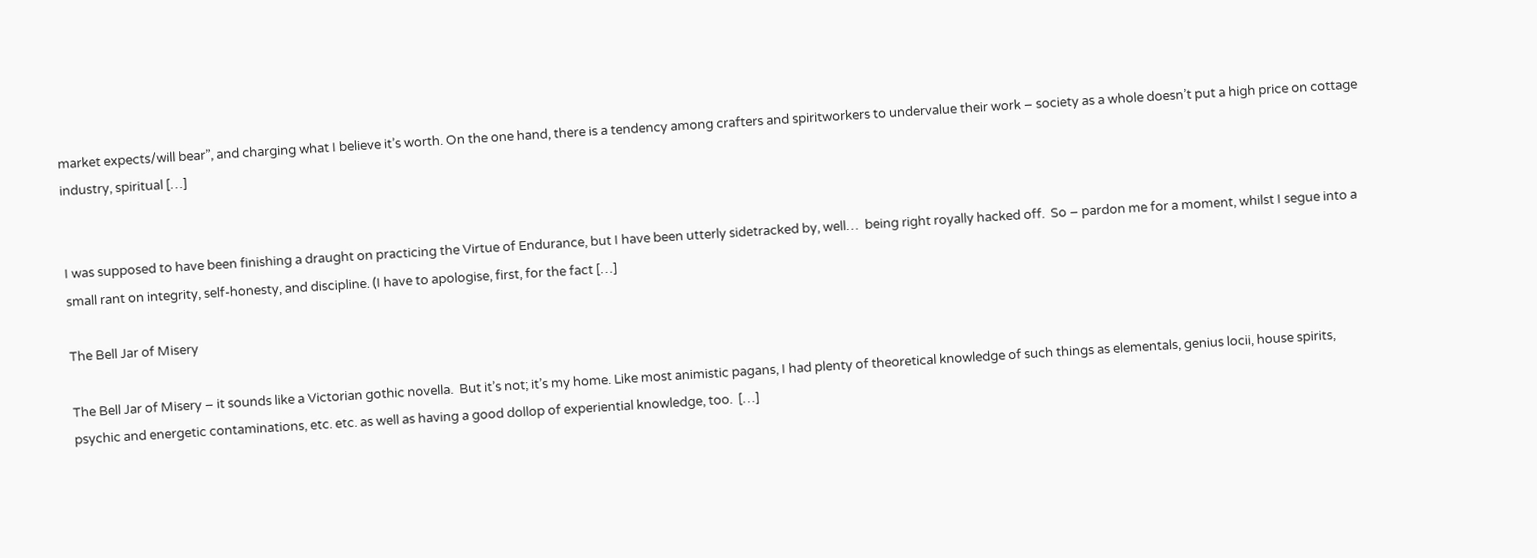market expects/will bear”, and charging what I believe it’s worth. On the one hand, there is a tendency among crafters and spiritworkers to undervalue their work – society as a whole doesn’t put a high price on cottage industry, spiritual […]


I was supposed to have been finishing a draught on practicing the Virtue of Endurance, but I have been utterly sidetracked by, well…  being right royally hacked off.  So – pardon me for a moment, whilst I segue into a small rant on integrity, self-honesty, and discipline. (I have to apologise, first, for the fact […]

The Bell Jar of Misery

The Bell Jar of Misery – it sounds like a Victorian gothic novella.  But it’s not; it’s my home. Like most animistic pagans, I had plenty of theoretical knowledge of such things as elementals, genius locii, house spirits, psychic and energetic contaminations, etc. etc. as well as having a good dollop of experiential knowledge, too.  […]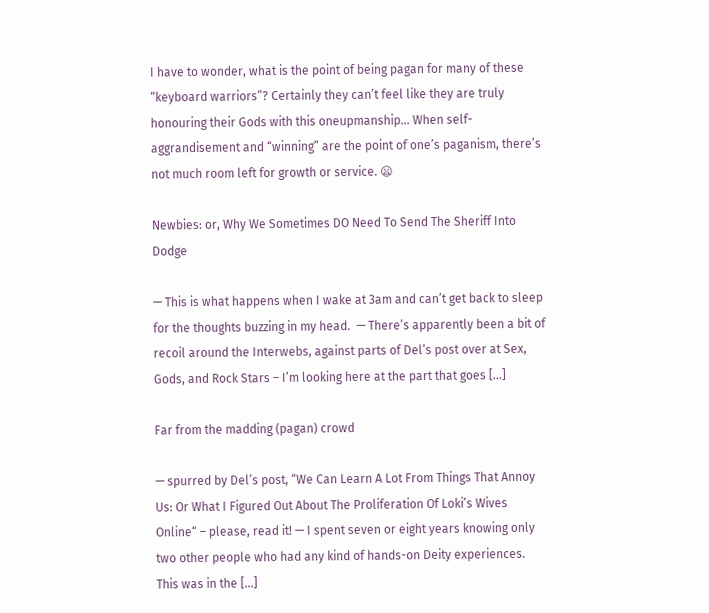I have to wonder, what is the point of being pagan for many of these “keyboard warriors”? Certainly they can’t feel like they are truly honouring their Gods with this oneupmanship… When self-aggrandisement and “winning” are the point of one’s paganism, there’s not much room left for growth or service. 😦

Newbies: or, Why We Sometimes DO Need To Send The Sheriff Into Dodge

— This is what happens when I wake at 3am and can’t get back to sleep for the thoughts buzzing in my head.  — There’s apparently been a bit of recoil around the Interwebs, against parts of Del’s post over at Sex, Gods, and Rock Stars – I’m looking here at the part that goes […]

Far from the madding (pagan) crowd

— spurred by Del’s post, “We Can Learn A Lot From Things That Annoy Us: Or What I Figured Out About The Proliferation Of Loki’s Wives Online“ – please, read it! — I spent seven or eight years knowing only two other people who had any kind of hands-on Deity experiences.  This was in the […]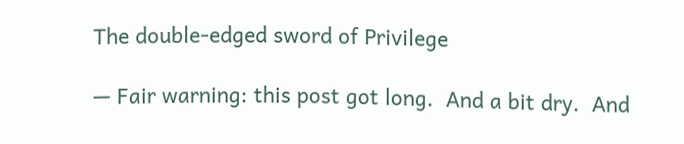The double-edged sword of Privilege

— Fair warning: this post got long.  And a bit dry.  And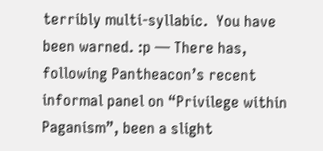terribly multi-syllabic.  You have been warned. :p — There has, following Pantheacon’s recent informal panel on “Privilege within Paganism”, been a slight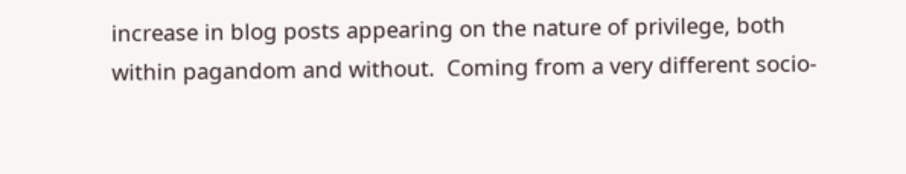increase in blog posts appearing on the nature of privilege, both within pagandom and without.  Coming from a very different socio-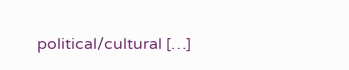political/cultural […]